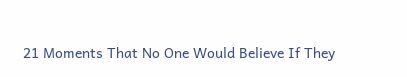21 Moments That No One Would Believe If They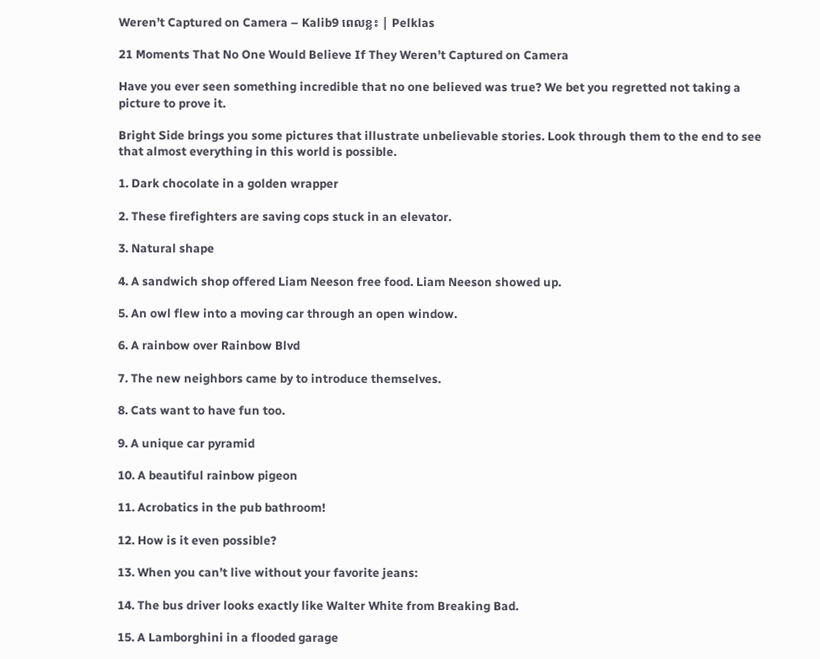Weren’t Captured on Camera – Kalib9 ពេលខ្លះ | Pelklas

21 Moments That No One Would Believe If They Weren’t Captured on Camera

Have you ever seen something incredible that no one believed was true? We bet you regretted not taking a picture to prove it.

Bright Side brings you some pictures that illustrate unbelievable stories. Look through them to the end to see that almost everything in this world is possible.

1. Dark chocolate in a golden wrapper

2. These firefighters are saving cops stuck in an elevator.

3. Natural shape

4. A sandwich shop offered Liam Neeson free food. Liam Neeson showed up.

5. An owl flew into a moving car through an open window.

6. A rainbow over Rainbow Blvd

7. The new neighbors came by to introduce themselves.

8. Cats want to have fun too.

9. A unique car pyramid

10. A beautiful rainbow pigeon

11. Acrobatics in the pub bathroom!

12. How is it even possible?

13. When you can’t live without your favorite jeans:

14. The bus driver looks exactly like Walter White from Breaking Bad.

15. A Lamborghini in a flooded garage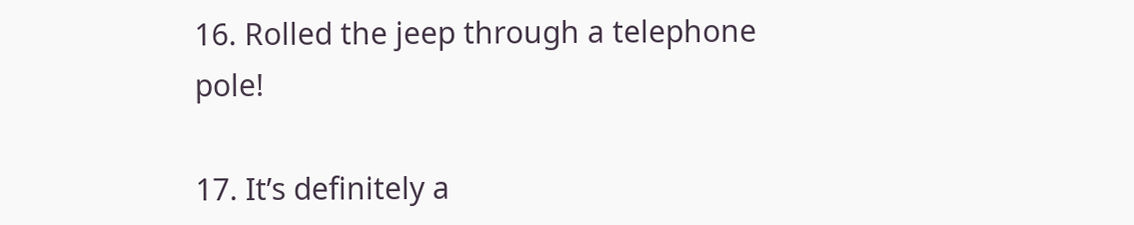16. Rolled the jeep through a telephone pole!

17. It’s definitely a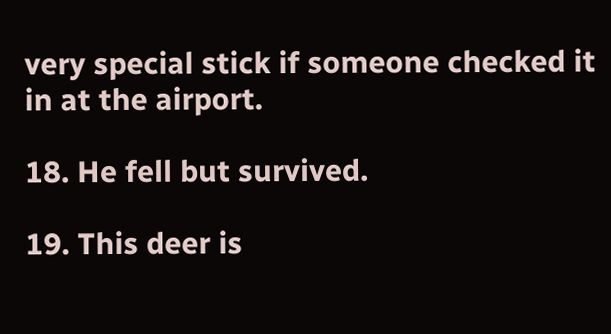very special stick if someone checked it in at the airport.

18. He fell but survived.

19. This deer is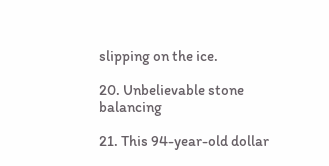slipping on the ice.

20. Unbelievable stone balancing

21. This 94-year-old dollar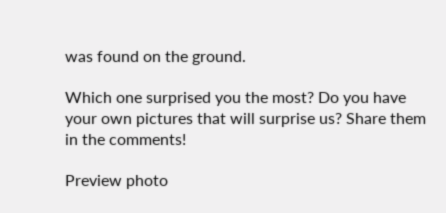was found on the ground.

Which one surprised you the most? Do you have your own pictures that will surprise us? Share them in the comments!

Preview photo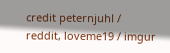credit peternjuhl / reddit, loveme19 / imgur